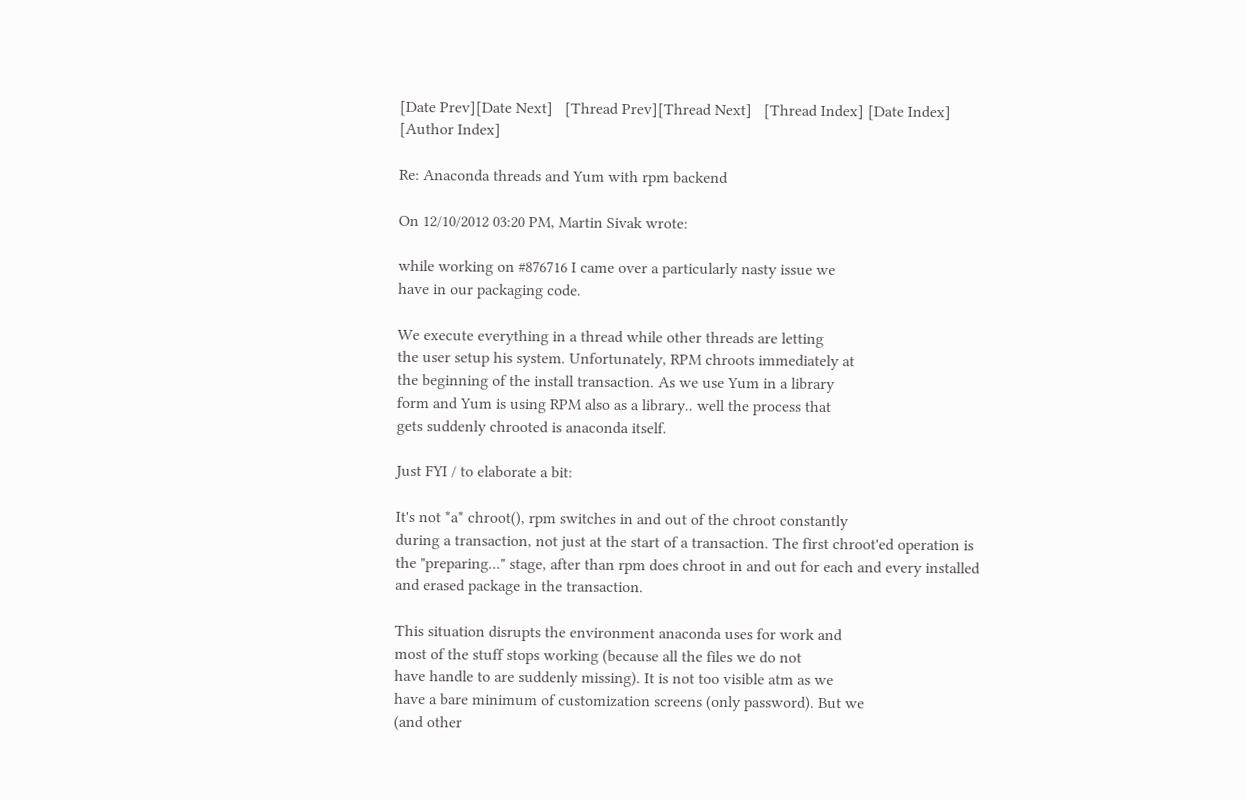[Date Prev][Date Next]   [Thread Prev][Thread Next]   [Thread Index] [Date Index] [Author Index]

Re: Anaconda threads and Yum with rpm backend

On 12/10/2012 03:20 PM, Martin Sivak wrote:

while working on #876716 I came over a particularly nasty issue we
have in our packaging code.

We execute everything in a thread while other threads are letting
the user setup his system. Unfortunately, RPM chroots immediately at
the beginning of the install transaction. As we use Yum in a library
form and Yum is using RPM also as a library.. well the process that
gets suddenly chrooted is anaconda itself.

Just FYI / to elaborate a bit:

It's not *a* chroot(), rpm switches in and out of the chroot constantly
during a transaction, not just at the start of a transaction. The first chroot'ed operation is the "preparing..." stage, after than rpm does chroot in and out for each and every installed and erased package in the transaction.

This situation disrupts the environment anaconda uses for work and
most of the stuff stops working (because all the files we do not
have handle to are suddenly missing). It is not too visible atm as we
have a bare minimum of customization screens (only password). But we
(and other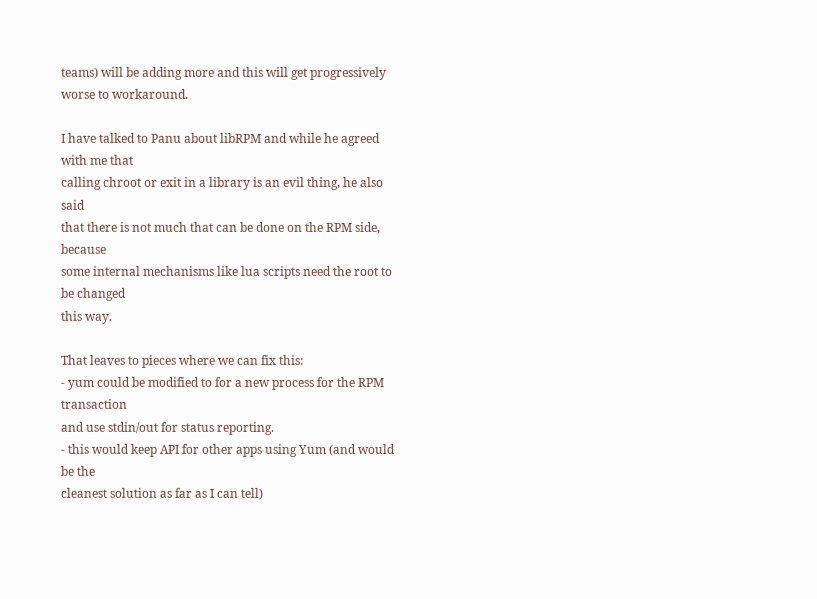teams) will be adding more and this will get progressively
worse to workaround.

I have talked to Panu about libRPM and while he agreed with me that
calling chroot or exit in a library is an evil thing, he also said
that there is not much that can be done on the RPM side, because
some internal mechanisms like lua scripts need the root to be changed
this way.

That leaves to pieces where we can fix this:
- yum could be modified to for a new process for the RPM transaction
and use stdin/out for status reporting.
- this would keep API for other apps using Yum (and would be the
cleanest solution as far as I can tell)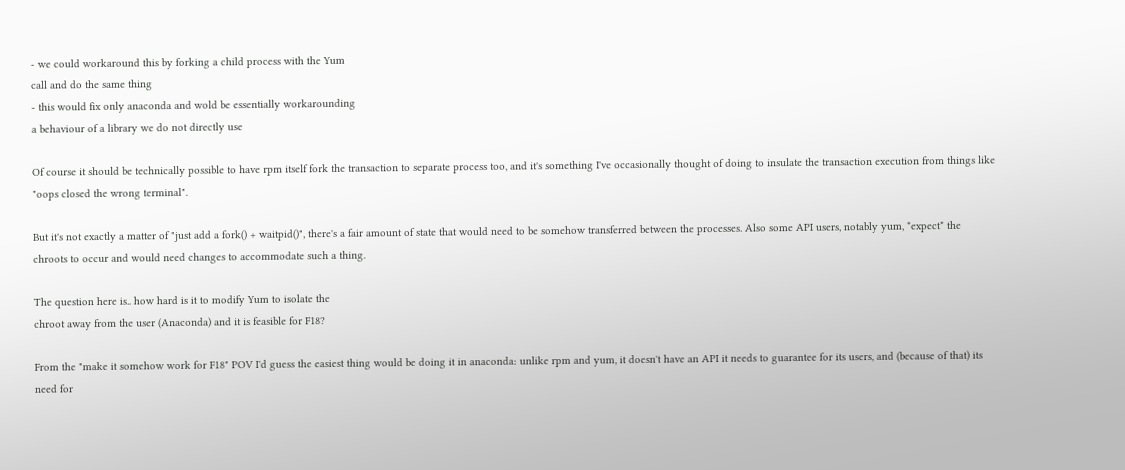- we could workaround this by forking a child process with the Yum
call and do the same thing
- this would fix only anaconda and wold be essentially workarounding
a behaviour of a library we do not directly use

Of course it should be technically possible to have rpm itself fork the transaction to separate process too, and it's something I've occasionally thought of doing to insulate the transaction execution from things like "oops closed the wrong terminal".

But it's not exactly a matter of "just add a fork() + waitpid()", there's a fair amount of state that would need to be somehow transferred between the processes. Also some API users, notably yum, *expect* the chroots to occur and would need changes to accommodate such a thing.

The question here is.. how hard is it to modify Yum to isolate the
chroot away from the user (Anaconda) and it is feasible for F18?

From the "make it somehow work for F18" POV I'd guess the easiest thing would be doing it in anaconda: unlike rpm and yum, it doesn't have an API it needs to guarantee for its users, and (because of that) its need for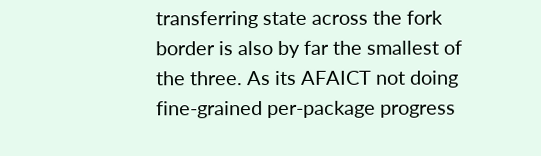transferring state across the fork border is also by far the smallest of the three. As its AFAICT not doing fine-grained per-package progress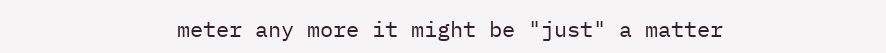meter any more it might be "just" a matter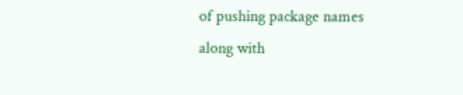of pushing package names along with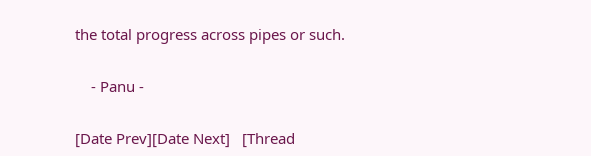the total progress across pipes or such.

    - Panu -

[Date Prev][Date Next]   [Thread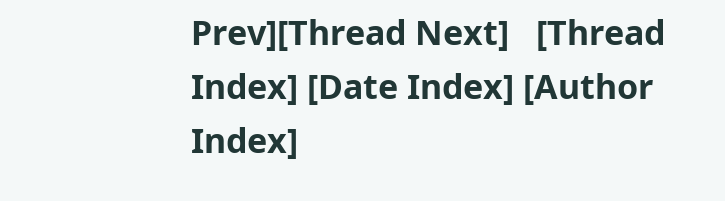Prev][Thread Next]   [Thread Index] [Date Index] [Author Index]